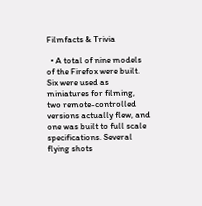Filmfacts & Trivia

  • A total of nine models of the Firefox were built. Six were used as miniatures for filming, two remote-controlled versions actually flew, and one was built to full scale specifications. Several flying shots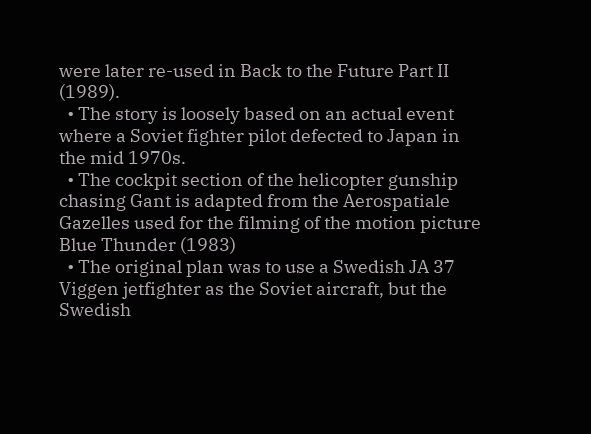were later re-used in Back to the Future Part II (1989).
  • The story is loosely based on an actual event where a Soviet fighter pilot defected to Japan in the mid 1970s.
  • The cockpit section of the helicopter gunship chasing Gant is adapted from the Aerospatiale Gazelles used for the filming of the motion picture Blue Thunder (1983)
  • The original plan was to use a Swedish JA 37 Viggen jetfighter as the Soviet aircraft, but the Swedish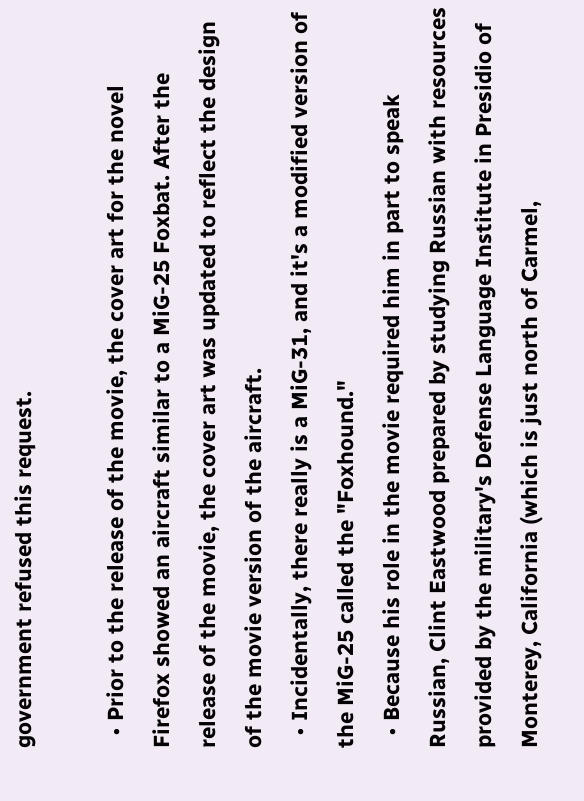government refused this request.

  • Prior to the release of the movie, the cover art for the novel Firefox showed an aircraft similar to a MiG-25 Foxbat. After the release of the movie, the cover art was updated to reflect the design of the movie version of the aircraft.
  • Incidentally, there really is a MiG-31, and it's a modified version of the MiG-25 called the "Foxhound."
  • Because his role in the movie required him in part to speak Russian, Clint Eastwood prepared by studying Russian with resources provided by the military's Defense Language Institute in Presidio of Monterey, California (which is just north of Carmel,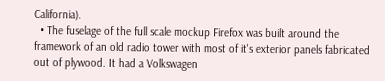California).
  • The fuselage of the full scale mockup Firefox was built around the framework of an old radio tower with most of it's exterior panels fabricated out of plywood. It had a Volkswagen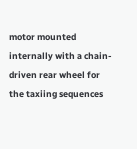motor mounted internally with a chain-driven rear wheel for the taxiing sequences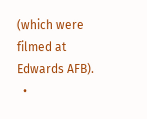(which were filmed at Edwards AFB).
  •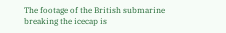The footage of the British submarine breaking the icecap is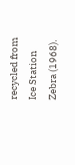recycled from Ice Station Zebra (1968).